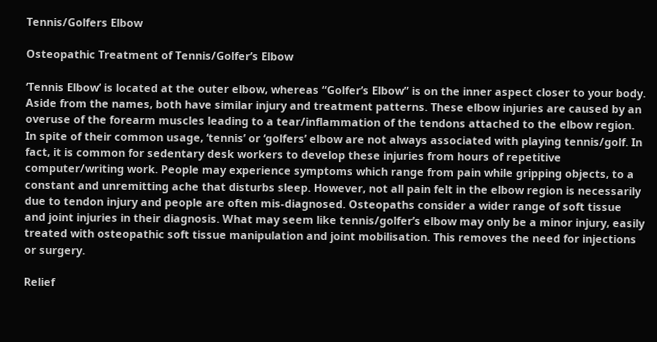Tennis/Golfers Elbow

Osteopathic Treatment of Tennis/Golfer’s Elbow

‘Tennis Elbow’ is located at the outer elbow, whereas “Golfer’s Elbow” is on the inner aspect closer to your body. Aside from the names, both have similar injury and treatment patterns. These elbow injuries are caused by an overuse of the forearm muscles leading to a tear/inflammation of the tendons attached to the elbow region. In spite of their common usage, ‘tennis’ or ‘golfers’ elbow are not always associated with playing tennis/golf. In fact, it is common for sedentary desk workers to develop these injuries from hours of repetitive computer/writing work. People may experience symptoms which range from pain while gripping objects, to a constant and unremitting ache that disturbs sleep. However, not all pain felt in the elbow region is necessarily due to tendon injury and people are often mis-diagnosed. Osteopaths consider a wider range of soft tissue and joint injuries in their diagnosis. What may seem like tennis/golfer’s elbow may only be a minor injury, easily treated with osteopathic soft tissue manipulation and joint mobilisation. This removes the need for injections or surgery.

Relief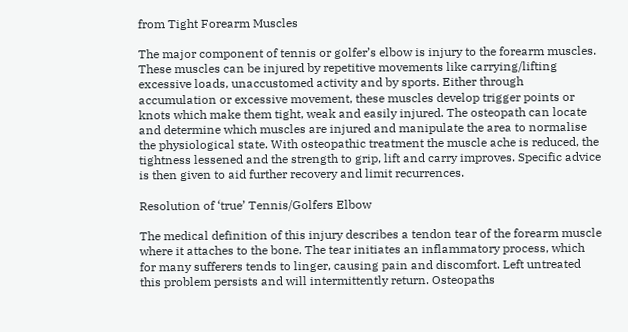from Tight Forearm Muscles

The major component of tennis or golfer’s elbow is injury to the forearm muscles. These muscles can be injured by repetitive movements like carrying/lifting excessive loads, unaccustomed activity and by sports. Either through accumulation or excessive movement, these muscles develop trigger points or knots which make them tight, weak and easily injured. The osteopath can locate and determine which muscles are injured and manipulate the area to normalise the physiological state. With osteopathic treatment the muscle ache is reduced, the tightness lessened and the strength to grip, lift and carry improves. Specific advice is then given to aid further recovery and limit recurrences.

Resolution of ‘true’ Tennis/Golfers Elbow

The medical definition of this injury describes a tendon tear of the forearm muscle where it attaches to the bone. The tear initiates an inflammatory process, which for many sufferers tends to linger, causing pain and discomfort. Left untreated this problem persists and will intermittently return. Osteopaths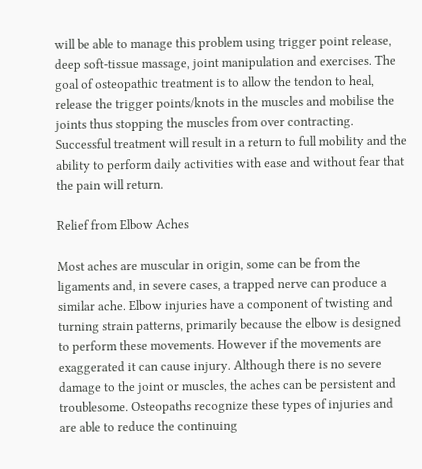will be able to manage this problem using trigger point release, deep soft-tissue massage, joint manipulation and exercises. The goal of osteopathic treatment is to allow the tendon to heal, release the trigger points/knots in the muscles and mobilise the joints thus stopping the muscles from over contracting. Successful treatment will result in a return to full mobility and the ability to perform daily activities with ease and without fear that the pain will return.

Relief from Elbow Aches

Most aches are muscular in origin, some can be from the ligaments and, in severe cases, a trapped nerve can produce a similar ache. Elbow injuries have a component of twisting and turning strain patterns, primarily because the elbow is designed to perform these movements. However if the movements are exaggerated it can cause injury. Although there is no severe damage to the joint or muscles, the aches can be persistent and troublesome. Osteopaths recognize these types of injuries and are able to reduce the continuing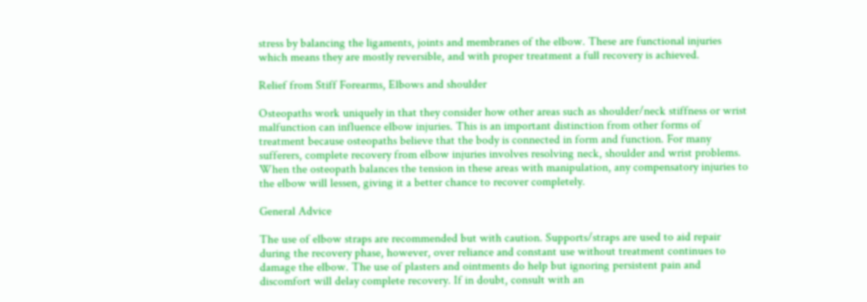stress by balancing the ligaments, joints and membranes of the elbow. These are functional injuries which means they are mostly reversible, and with proper treatment a full recovery is achieved.

Relief from Stiff Forearms, Elbows and shoulder

Osteopaths work uniquely in that they consider how other areas such as shoulder/neck stiffness or wrist malfunction can influence elbow injuries. This is an important distinction from other forms of treatment because osteopaths believe that the body is connected in form and function. For many sufferers, complete recovery from elbow injuries involves resolving neck, shoulder and wrist problems. When the osteopath balances the tension in these areas with manipulation, any compensatory injuries to the elbow will lessen, giving it a better chance to recover completely.

General Advice

The use of elbow straps are recommended but with caution. Supports/straps are used to aid repair during the recovery phase, however, over reliance and constant use without treatment continues to damage the elbow. The use of plasters and ointments do help but ignoring persistent pain and discomfort will delay complete recovery. If in doubt, consult with an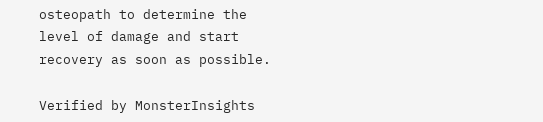osteopath to determine the level of damage and start recovery as soon as possible.

Verified by MonsterInsights